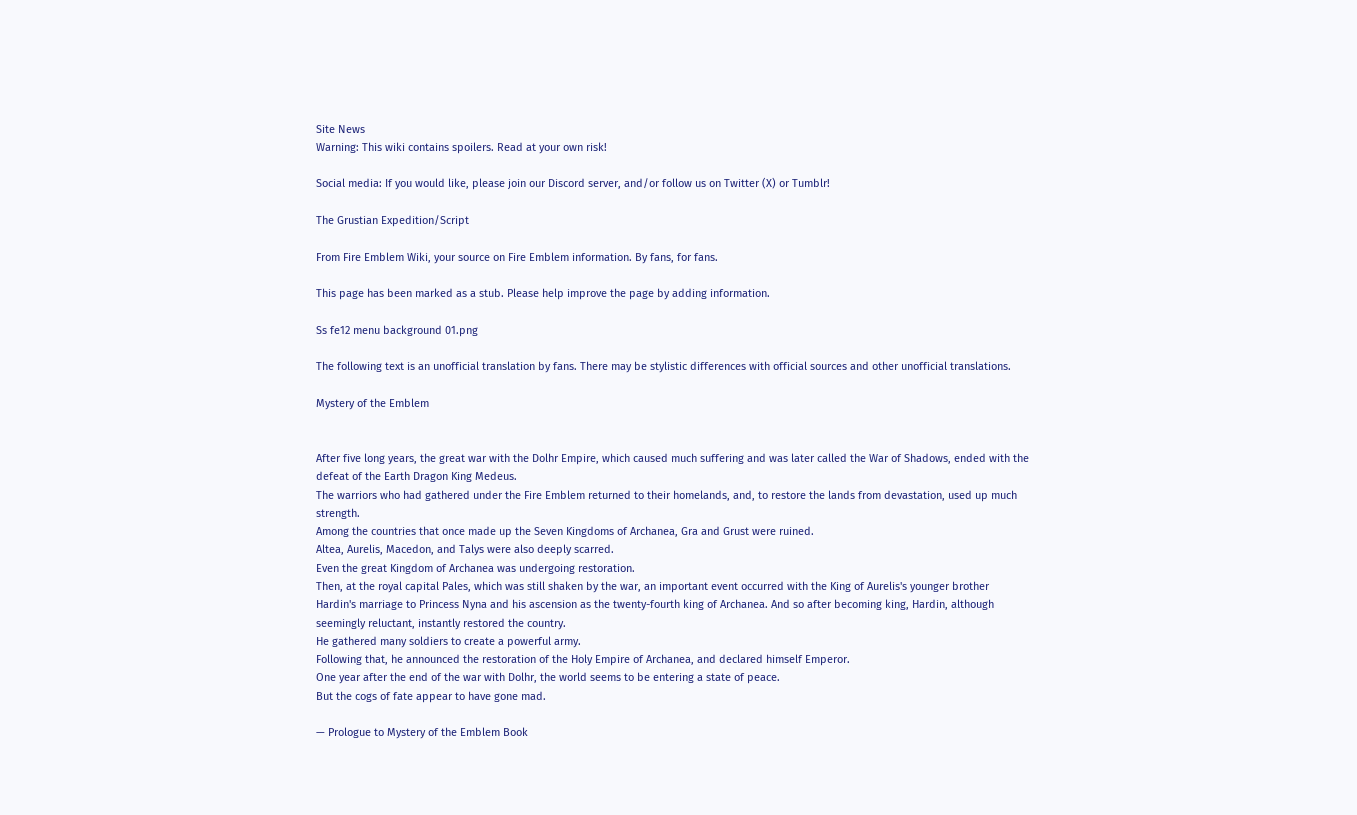Site News
Warning: This wiki contains spoilers. Read at your own risk!

Social media: If you would like, please join our Discord server, and/or follow us on Twitter (X) or Tumblr!

The Grustian Expedition/Script

From Fire Emblem Wiki, your source on Fire Emblem information. By fans, for fans.

This page has been marked as a stub. Please help improve the page by adding information.

Ss fe12 menu background 01.png

The following text is an unofficial translation by fans. There may be stylistic differences with official sources and other unofficial translations.

Mystery of the Emblem


After five long years, the great war with the Dolhr Empire, which caused much suffering and was later called the War of Shadows, ended with the defeat of the Earth Dragon King Medeus.
The warriors who had gathered under the Fire Emblem returned to their homelands, and, to restore the lands from devastation, used up much strength.
Among the countries that once made up the Seven Kingdoms of Archanea, Gra and Grust were ruined.
Altea, Aurelis, Macedon, and Talys were also deeply scarred.
Even the great Kingdom of Archanea was undergoing restoration.
Then, at the royal capital Pales, which was still shaken by the war, an important event occurred with the King of Aurelis's younger brother Hardin's marriage to Princess Nyna and his ascension as the twenty-fourth king of Archanea. And so after becoming king, Hardin, although seemingly reluctant, instantly restored the country.
He gathered many soldiers to create a powerful army.
Following that, he announced the restoration of the Holy Empire of Archanea, and declared himself Emperor.
One year after the end of the war with Dolhr, the world seems to be entering a state of peace.
But the cogs of fate appear to have gone mad.

— Prologue to Mystery of the Emblem Book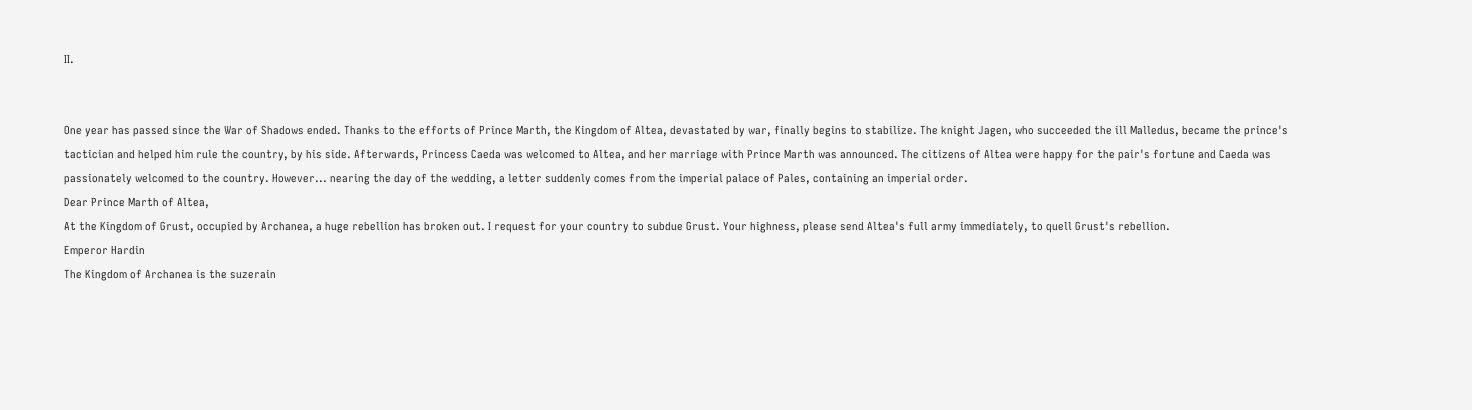II.


One year has passed since the War of Shadows ended. Thanks to the efforts of Prince Marth, the Kingdom of Altea, devastated by war, finally begins to stabilize. The knight Jagen, who succeeded the ill Malledus, became the prince's tactician and helped him rule the country, by his side. Afterwards, Princess Caeda was welcomed to Altea, and her marriage with Prince Marth was announced. The citizens of Altea were happy for the pair's fortune and Caeda was passionately welcomed to the country. However... nearing the day of the wedding, a letter suddenly comes from the imperial palace of Pales, containing an imperial order.
Dear Prince Marth of Altea,
At the Kingdom of Grust, occupied by Archanea, a huge rebellion has broken out. I request for your country to subdue Grust. Your highness, please send Altea's full army immediately, to quell Grust's rebellion.
Emperor Hardin
The Kingdom of Archanea is the suzerain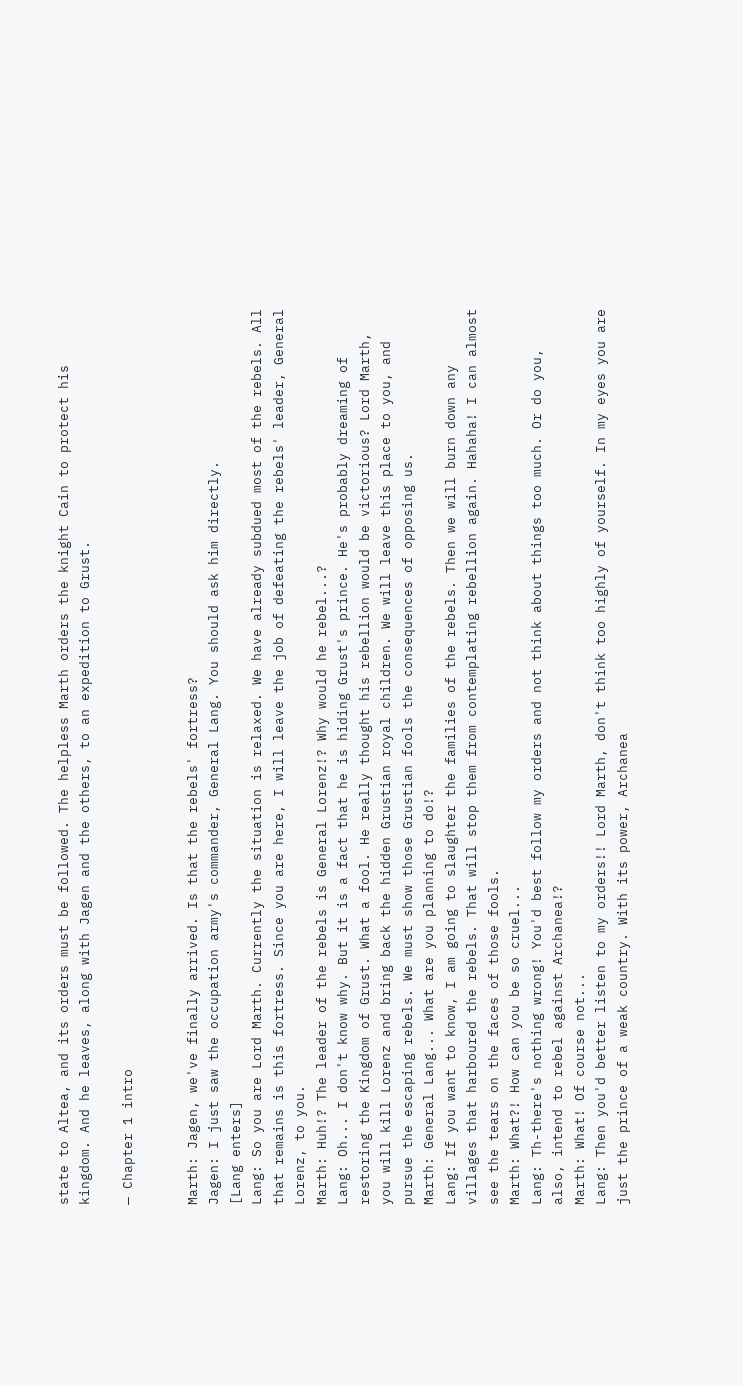state to Altea, and its orders must be followed. The helpless Marth orders the knight Cain to protect his kingdom. And he leaves, along with Jagen and the others, to an expedition to Grust.

— Chapter 1 intro


Marth: Jagen, we've finally arrived. Is that the rebels' fortress?
Jagen: I just saw the occupation army's commander, General Lang. You should ask him directly.
[Lang enters]
Lang: So you are Lord Marth. Currently the situation is relaxed. We have already subdued most of the rebels. All that remains is this fortress. Since you are here, I will leave the job of defeating the rebels' leader, General Lorenz, to you.
Marth: Huh!? The leader of the rebels is General Lorenz!? Why would he rebel...?
Lang: Oh... I don't know why. But it is a fact that he is hiding Grust's prince. He's probably dreaming of restoring the Kingdom of Grust. What a fool. He really thought his rebellion would be victorious? Lord Marth, you will kill Lorenz and bring back the hidden Grustian royal children. We will leave this place to you, and pursue the escaping rebels. We must show those Grustian fools the consequences of opposing us.
Marth: General Lang... What are you planning to do!?
Lang: If you want to know, I am going to slaughter the families of the rebels. Then we will burn down any villages that harboured the rebels. That will stop them from contemplating rebellion again. Hahaha! I can almost see the tears on the faces of those fools.
Marth: What?! How can you be so cruel...
Lang: Th-there's nothing wrong! You'd best follow my orders and not think about things too much. Or do you, also, intend to rebel against Archanea!?
Marth: What! Of course not...
Lang: Then you'd better listen to my orders!! Lord Marth, don't think too highly of yourself. In my eyes you are just the prince of a weak country. With its power, Archanea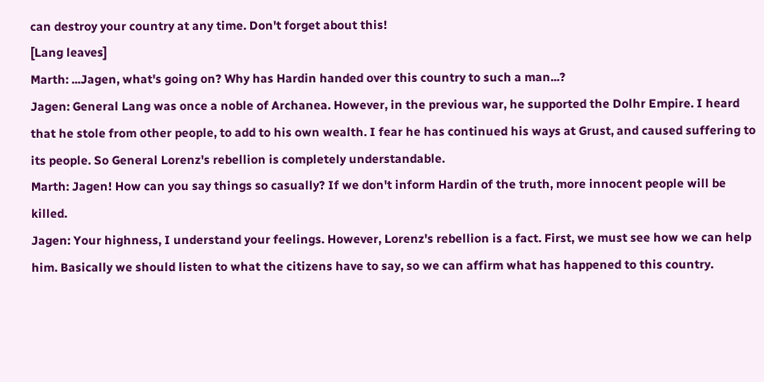can destroy your country at any time. Don't forget about this!
[Lang leaves]
Marth: ...Jagen, what's going on? Why has Hardin handed over this country to such a man...?
Jagen: General Lang was once a noble of Archanea. However, in the previous war, he supported the Dolhr Empire. I heard that he stole from other people, to add to his own wealth. I fear he has continued his ways at Grust, and caused suffering to its people. So General Lorenz's rebellion is completely understandable.
Marth: Jagen! How can you say things so casually? If we don't inform Hardin of the truth, more innocent people will be killed.
Jagen: Your highness, I understand your feelings. However, Lorenz's rebellion is a fact. First, we must see how we can help him. Basically we should listen to what the citizens have to say, so we can affirm what has happened to this country.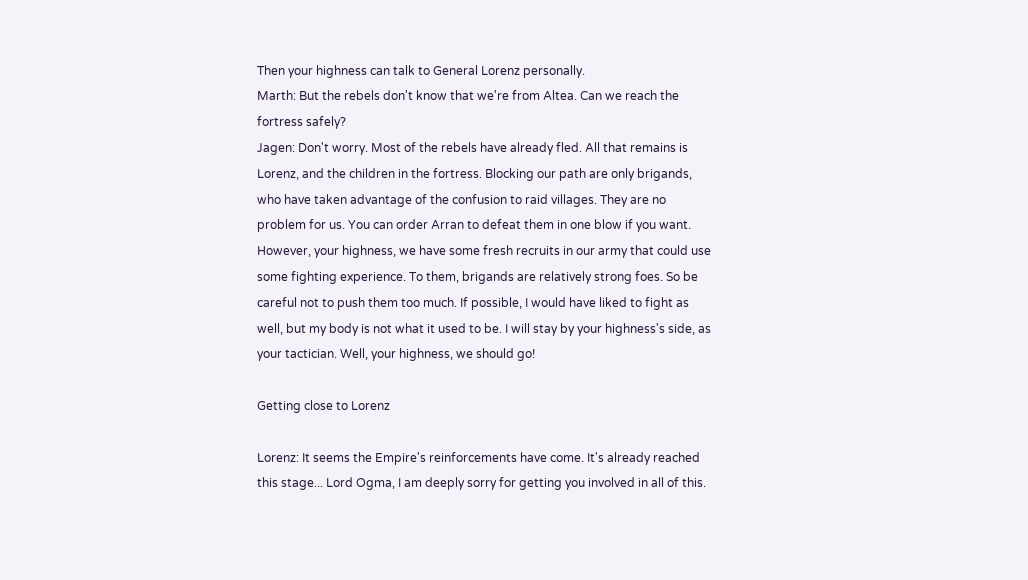Then your highness can talk to General Lorenz personally.
Marth: But the rebels don't know that we're from Altea. Can we reach the fortress safely?
Jagen: Don't worry. Most of the rebels have already fled. All that remains is Lorenz, and the children in the fortress. Blocking our path are only brigands, who have taken advantage of the confusion to raid villages. They are no problem for us. You can order Arran to defeat them in one blow if you want. However, your highness, we have some fresh recruits in our army that could use some fighting experience. To them, brigands are relatively strong foes. So be careful not to push them too much. If possible, I would have liked to fight as well, but my body is not what it used to be. I will stay by your highness's side, as your tactician. Well, your highness, we should go!

Getting close to Lorenz

Lorenz: It seems the Empire's reinforcements have come. It's already reached this stage... Lord Ogma, I am deeply sorry for getting you involved in all of this.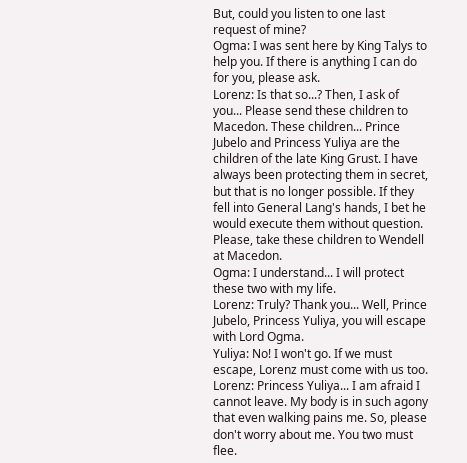But, could you listen to one last request of mine?
Ogma: I was sent here by King Talys to help you. If there is anything I can do for you, please ask.
Lorenz: Is that so...? Then, I ask of you... Please send these children to Macedon. These children... Prince Jubelo and Princess Yuliya are the children of the late King Grust. I have always been protecting them in secret, but that is no longer possible. If they fell into General Lang's hands, I bet he would execute them without question. Please, take these children to Wendell at Macedon.
Ogma: I understand... I will protect these two with my life.
Lorenz: Truly? Thank you... Well, Prince Jubelo, Princess Yuliya, you will escape with Lord Ogma.
Yuliya: No! I won't go. If we must escape, Lorenz must come with us too.
Lorenz: Princess Yuliya... I am afraid I cannot leave. My body is in such agony that even walking pains me. So, please don't worry about me. You two must flee.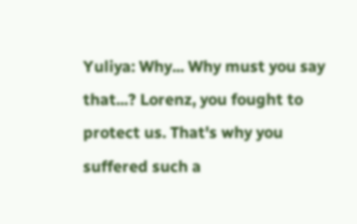Yuliya: Why... Why must you say that...? Lorenz, you fought to protect us. That's why you suffered such a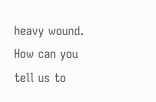heavy wound. How can you tell us to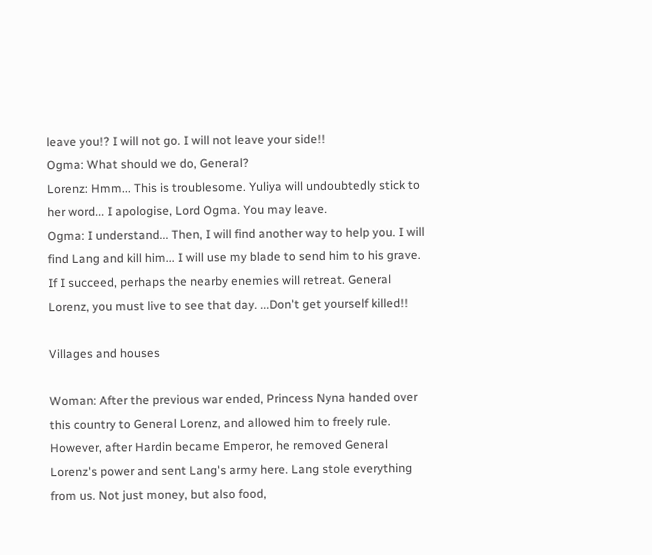leave you!? I will not go. I will not leave your side!!
Ogma: What should we do, General?
Lorenz: Hmm... This is troublesome. Yuliya will undoubtedly stick to her word... I apologise, Lord Ogma. You may leave.
Ogma: I understand... Then, I will find another way to help you. I will find Lang and kill him... I will use my blade to send him to his grave. If I succeed, perhaps the nearby enemies will retreat. General Lorenz, you must live to see that day. ...Don't get yourself killed!!

Villages and houses

Woman: After the previous war ended, Princess Nyna handed over this country to General Lorenz, and allowed him to freely rule. However, after Hardin became Emperor, he removed General Lorenz's power and sent Lang's army here. Lang stole everything from us. Not just money, but also food,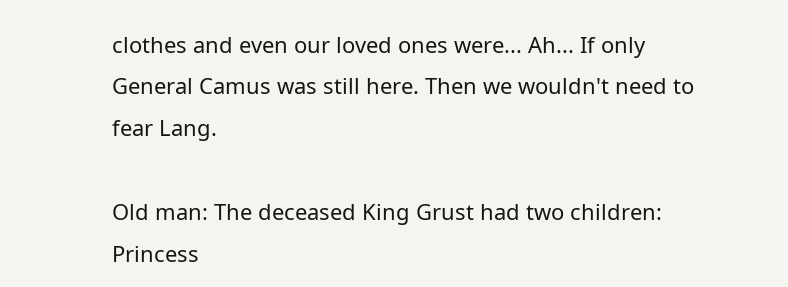clothes and even our loved ones were... Ah... If only General Camus was still here. Then we wouldn't need to fear Lang.

Old man: The deceased King Grust had two children: Princess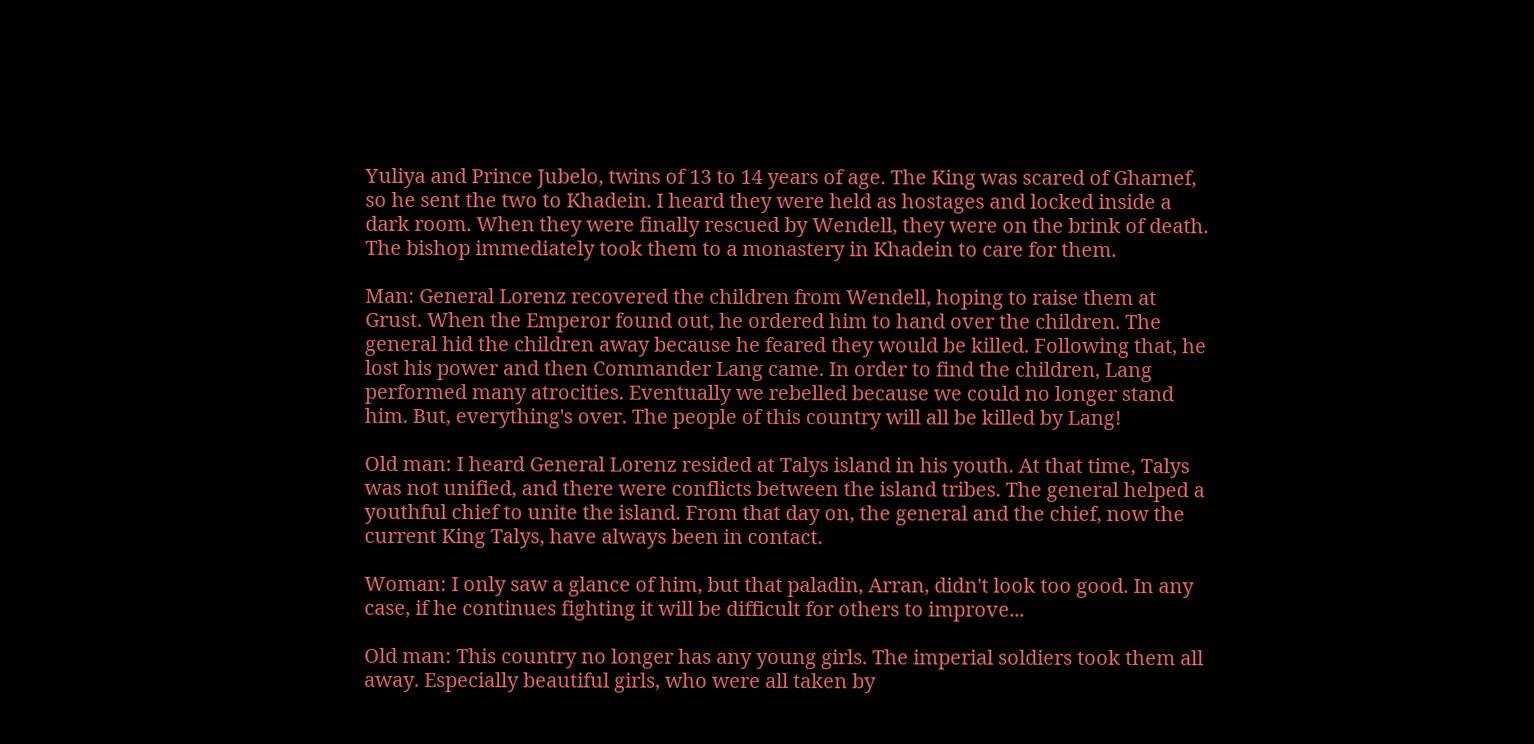Yuliya and Prince Jubelo, twins of 13 to 14 years of age. The King was scared of Gharnef, so he sent the two to Khadein. I heard they were held as hostages and locked inside a dark room. When they were finally rescued by Wendell, they were on the brink of death. The bishop immediately took them to a monastery in Khadein to care for them.

Man: General Lorenz recovered the children from Wendell, hoping to raise them at Grust. When the Emperor found out, he ordered him to hand over the children. The general hid the children away because he feared they would be killed. Following that, he lost his power and then Commander Lang came. In order to find the children, Lang performed many atrocities. Eventually we rebelled because we could no longer stand him. But, everything's over. The people of this country will all be killed by Lang!

Old man: I heard General Lorenz resided at Talys island in his youth. At that time, Talys was not unified, and there were conflicts between the island tribes. The general helped a youthful chief to unite the island. From that day on, the general and the chief, now the current King Talys, have always been in contact.

Woman: I only saw a glance of him, but that paladin, Arran, didn't look too good. In any case, if he continues fighting it will be difficult for others to improve...

Old man: This country no longer has any young girls. The imperial soldiers took them all away. Especially beautiful girls, who were all taken by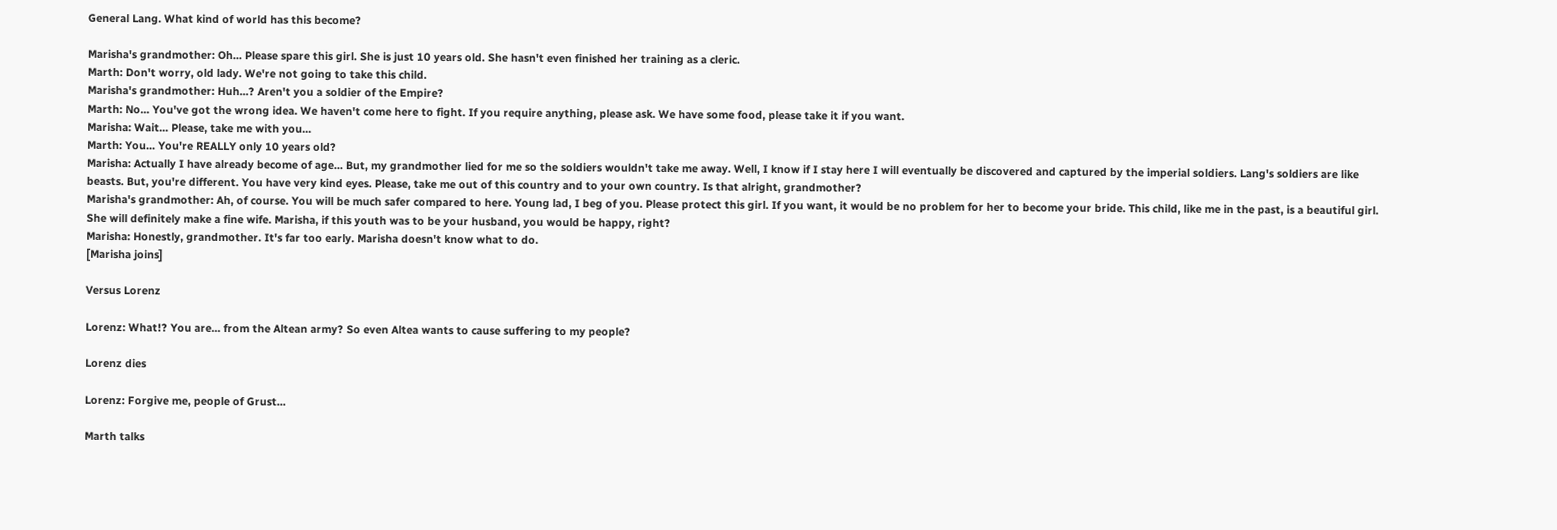General Lang. What kind of world has this become?

Marisha's grandmother: Oh... Please spare this girl. She is just 10 years old. She hasn't even finished her training as a cleric.
Marth: Don't worry, old lady. We're not going to take this child.
Marisha's grandmother: Huh...? Aren't you a soldier of the Empire?
Marth: No... You've got the wrong idea. We haven't come here to fight. If you require anything, please ask. We have some food, please take it if you want.
Marisha: Wait... Please, take me with you...
Marth: You... You're REALLY only 10 years old?
Marisha: Actually I have already become of age... But, my grandmother lied for me so the soldiers wouldn't take me away. Well, I know if I stay here I will eventually be discovered and captured by the imperial soldiers. Lang's soldiers are like beasts. But, you're different. You have very kind eyes. Please, take me out of this country and to your own country. Is that alright, grandmother?
Marisha's grandmother: Ah, of course. You will be much safer compared to here. Young lad, I beg of you. Please protect this girl. If you want, it would be no problem for her to become your bride. This child, like me in the past, is a beautiful girl. She will definitely make a fine wife. Marisha, if this youth was to be your husband, you would be happy, right?
Marisha: Honestly, grandmother. It's far too early. Marisha doesn't know what to do.
[Marisha joins]

Versus Lorenz

Lorenz: What!? You are... from the Altean army? So even Altea wants to cause suffering to my people?

Lorenz dies

Lorenz: Forgive me, people of Grust...

Marth talks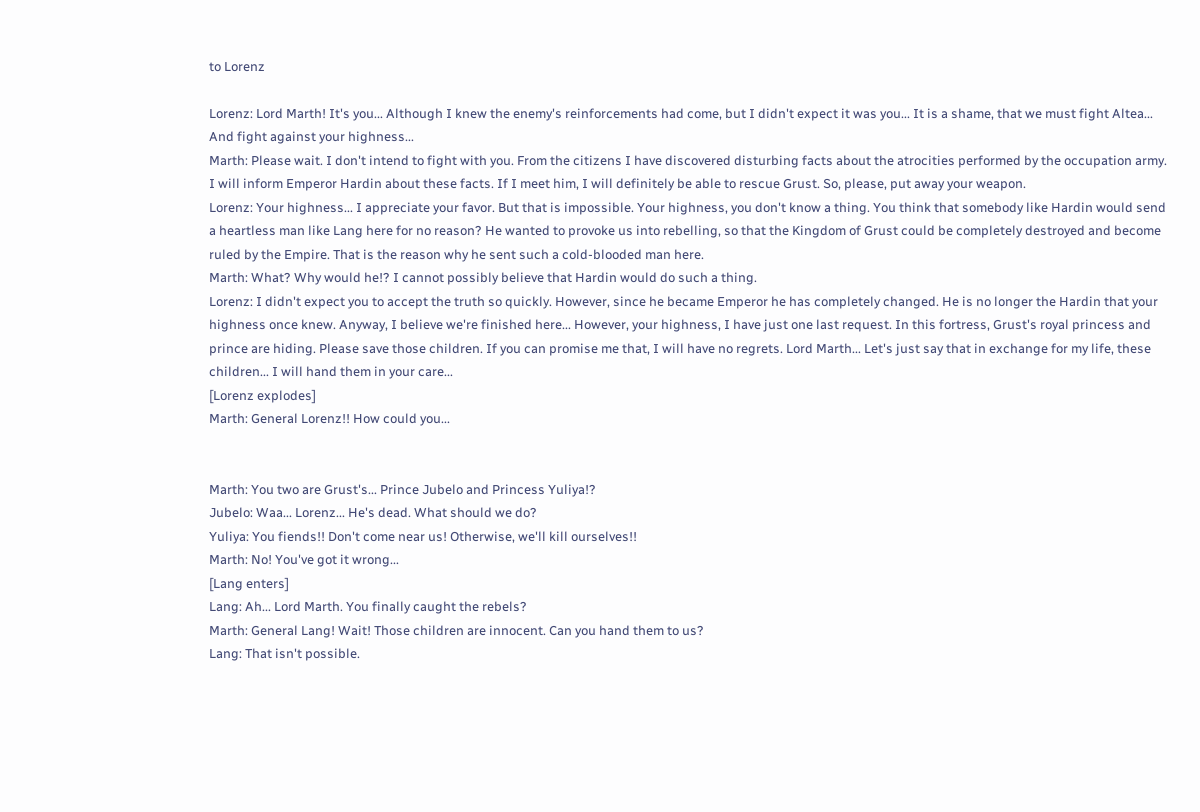to Lorenz

Lorenz: Lord Marth! It's you... Although I knew the enemy's reinforcements had come, but I didn't expect it was you... It is a shame, that we must fight Altea... And fight against your highness...
Marth: Please wait. I don't intend to fight with you. From the citizens I have discovered disturbing facts about the atrocities performed by the occupation army. I will inform Emperor Hardin about these facts. If I meet him, I will definitely be able to rescue Grust. So, please, put away your weapon.
Lorenz: Your highness... I appreciate your favor. But that is impossible. Your highness, you don't know a thing. You think that somebody like Hardin would send a heartless man like Lang here for no reason? He wanted to provoke us into rebelling, so that the Kingdom of Grust could be completely destroyed and become ruled by the Empire. That is the reason why he sent such a cold-blooded man here.
Marth: What? Why would he!? I cannot possibly believe that Hardin would do such a thing.
Lorenz: I didn't expect you to accept the truth so quickly. However, since he became Emperor he has completely changed. He is no longer the Hardin that your highness once knew. Anyway, I believe we're finished here... However, your highness, I have just one last request. In this fortress, Grust's royal princess and prince are hiding. Please save those children. If you can promise me that, I will have no regrets. Lord Marth... Let's just say that in exchange for my life, these children... I will hand them in your care...
[Lorenz explodes]
Marth: General Lorenz!! How could you...


Marth: You two are Grust's... Prince Jubelo and Princess Yuliya!?
Jubelo: Waa... Lorenz... He's dead. What should we do?
Yuliya: You fiends!! Don't come near us! Otherwise, we'll kill ourselves!!
Marth: No! You've got it wrong...
[Lang enters]
Lang: Ah... Lord Marth. You finally caught the rebels?
Marth: General Lang! Wait! Those children are innocent. Can you hand them to us?
Lang: That isn't possible.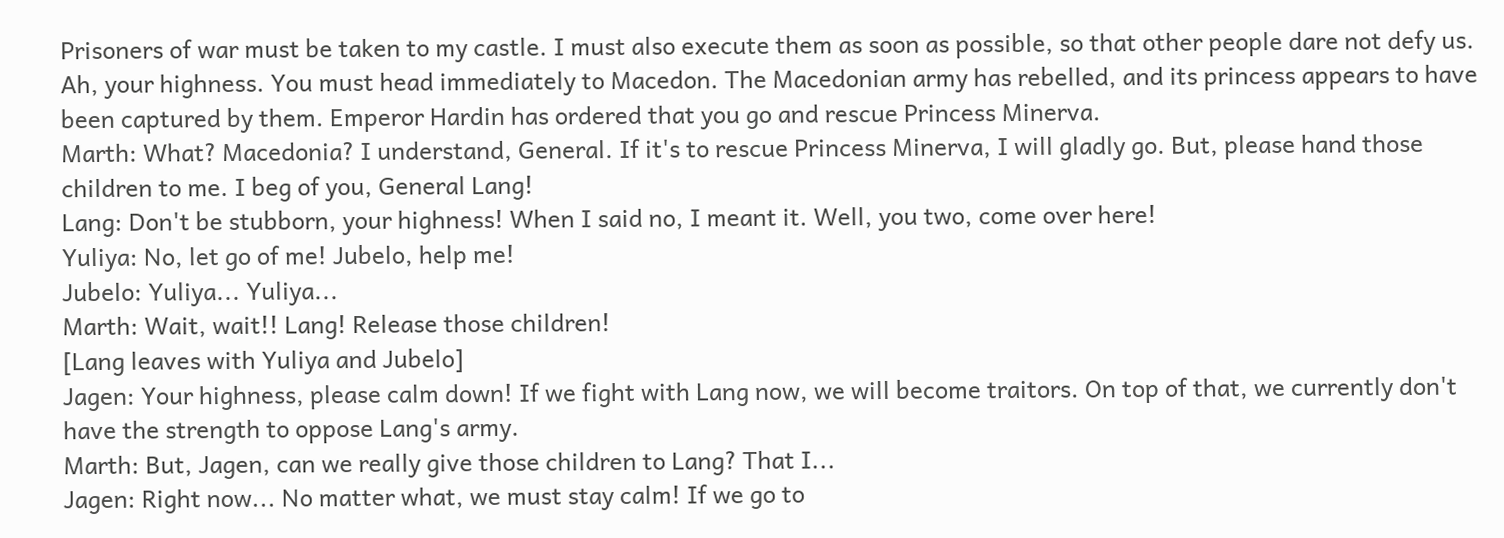Prisoners of war must be taken to my castle. I must also execute them as soon as possible, so that other people dare not defy us. Ah, your highness. You must head immediately to Macedon. The Macedonian army has rebelled, and its princess appears to have been captured by them. Emperor Hardin has ordered that you go and rescue Princess Minerva.
Marth: What? Macedonia? I understand, General. If it's to rescue Princess Minerva, I will gladly go. But, please hand those children to me. I beg of you, General Lang!
Lang: Don't be stubborn, your highness! When I said no, I meant it. Well, you two, come over here!
Yuliya: No, let go of me! Jubelo, help me!
Jubelo: Yuliya... Yuliya...
Marth: Wait, wait!! Lang! Release those children!
[Lang leaves with Yuliya and Jubelo]
Jagen: Your highness, please calm down! If we fight with Lang now, we will become traitors. On top of that, we currently don't have the strength to oppose Lang's army.
Marth: But, Jagen, can we really give those children to Lang? That I...
Jagen: Right now... No matter what, we must stay calm! If we go to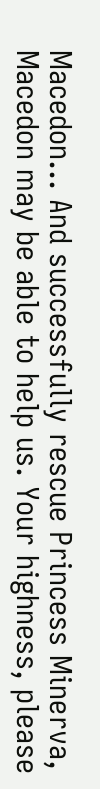Macedon... And successfully rescue Princess Minerva, Macedon may be able to help us. Your highness, please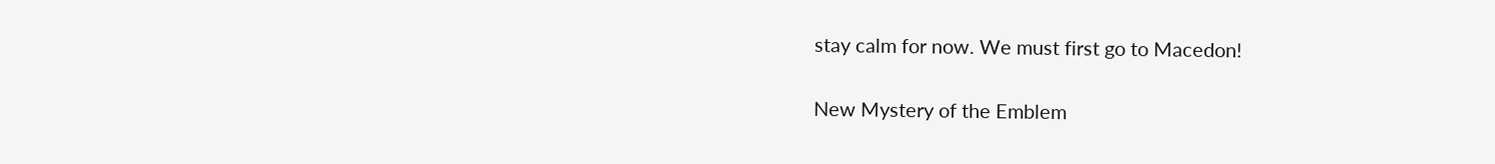stay calm for now. We must first go to Macedon!

New Mystery of the Emblem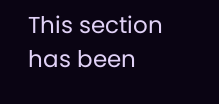This section has been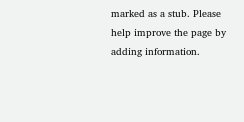marked as a stub. Please help improve the page by adding information.